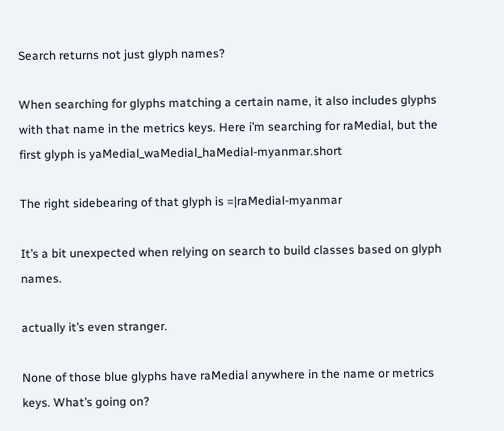Search returns not just glyph names?

When searching for glyphs matching a certain name, it also includes glyphs with that name in the metrics keys. Here i’m searching for raMedial, but the first glyph is yaMedial_waMedial_haMedial-myanmar.short

The right sidebearing of that glyph is =|raMedial-myanmar

It’s a bit unexpected when relying on search to build classes based on glyph names.

actually it’s even stranger.

None of those blue glyphs have raMedial anywhere in the name or metrics keys. What’s going on?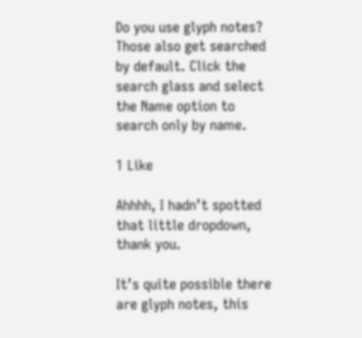Do you use glyph notes? Those also get searched by default. Click the search glass and select the Name option to search only by name.

1 Like

Ahhhh, I hadn’t spotted that little dropdown, thank you.

It’s quite possible there are glyph notes, this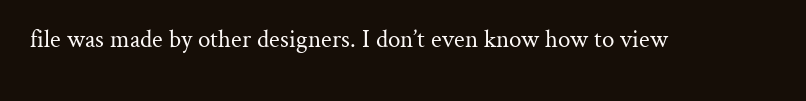file was made by other designers. I don’t even know how to view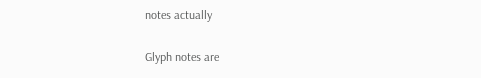notes actually

Glyph notes are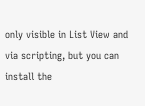only visible in List View and via scripting, but you can install the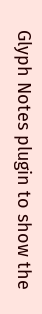Glyph Notes plugin to show the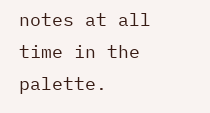notes at all time in the palette.